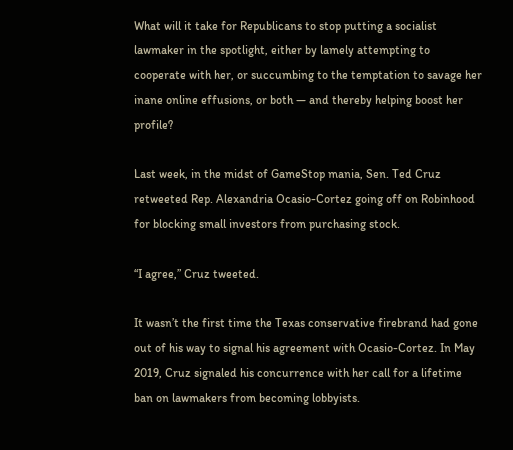What will it take for Republicans to stop putting a socialist lawmaker in the spotlight, either by lamely attempting to cooperate with her, or succumbing to the temptation to savage her inane online effusions, or both — and thereby helping boost her profile?

Last week, in the midst of GameStop mania, Sen. Ted Cruz retweeted Rep. Alexandria Ocasio-Cortez going off on Robinhood for blocking small investors from purchasing stock.

“I agree,” Cruz tweeted.

It wasn’t the first time the Texas conservative firebrand had gone out of his way to signal his agreement with Ocasio-Cortez. In May 2019, Cruz signaled his concurrence with her call for a lifetime ban on lawmakers from becoming lobbyists.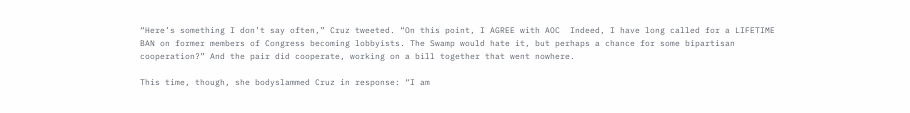“Here’s something I don’t say often,” Cruz tweeted. “On this point, I AGREE with AOC  Indeed, I have long called for a LIFETIME BAN on former members of Congress becoming lobbyists. The Swamp would hate it, but perhaps a chance for some bipartisan cooperation?” And the pair did cooperate, working on a bill together that went nowhere.

This time, though, she bodyslammed Cruz in response: “I am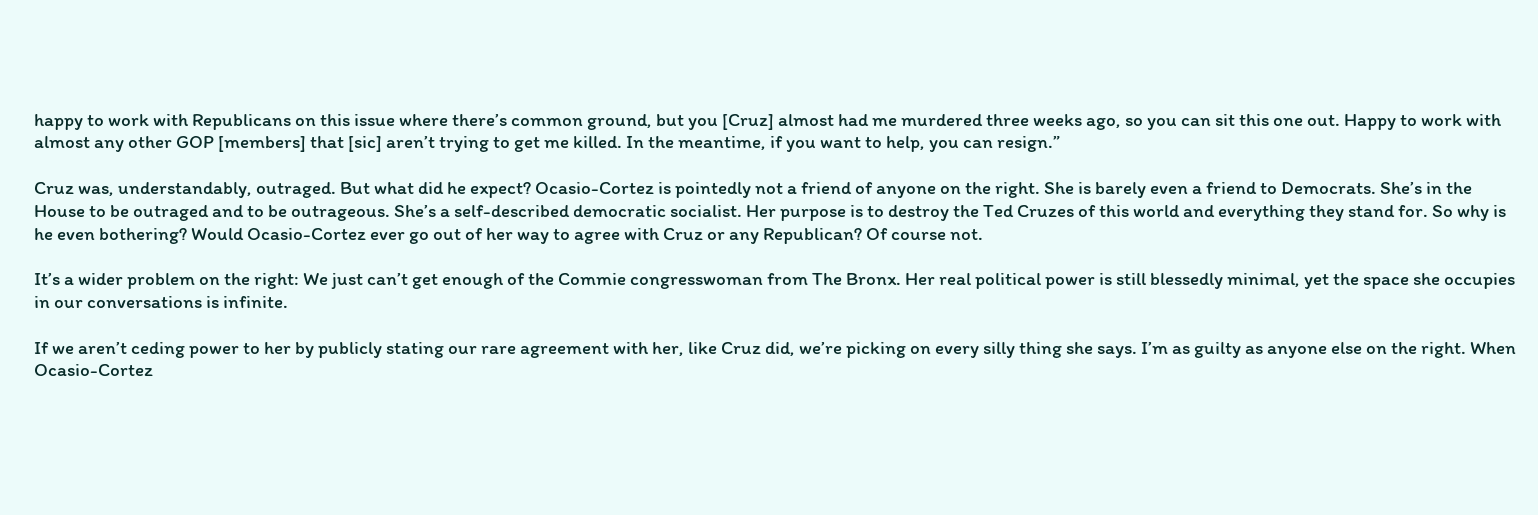happy to work with Republicans on this issue where there’s common ground, but you [Cruz] almost had me murdered three weeks ago, so you can sit this one out. Happy to work with almost any other GOP [members] that [sic] aren’t trying to get me killed. In the meantime, if you want to help, you can resign.”

Cruz was, understandably, outraged. But what did he expect? Ocasio-Cortez is pointedly not a friend of anyone on the right. She is barely even a friend to Democrats. She’s in the House to be outraged and to be outrageous. She’s a self-described democratic socialist. Her purpose is to destroy the Ted Cruzes of this world and everything they stand for. So why is he even bothering? Would Ocasio-Cortez ever go out of her way to agree with Cruz or any Republican? Of course not.

It’s a wider problem on the right: We just can’t get enough of the Commie congresswoman from The Bronx. Her real political power is still blessedly minimal, yet the space she occupies in our conversations is infinite.

If we aren’t ceding power to her by publicly stating our rare agreement with her, like Cruz did, we’re picking on every silly thing she says. I’m as guilty as anyone else on the right. When Ocasio-Cortez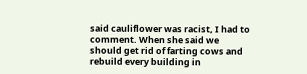said cauliflower was racist, I had to comment. When she said we should get rid of farting cows and rebuild every building in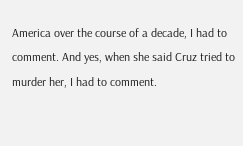America over the course of a decade, I had to comment. And yes, when she said Cruz tried to murder her, I had to comment.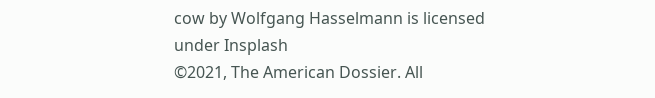cow by Wolfgang Hasselmann is licensed under Insplash
©2021, The American Dossier. All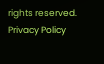rights reserved. Privacy Policy